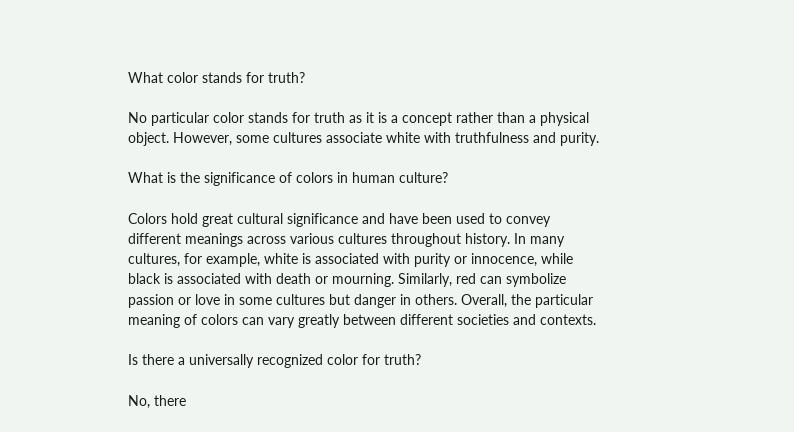What color stands for truth?

No particular color stands for truth as it is a concept rather than a physical object. However, some cultures associate white with truthfulness and purity.

What is the significance of colors in human culture?

Colors hold great cultural significance and have been used to convey different meanings across various cultures throughout history. In many cultures, for example, white is associated with purity or innocence, while black is associated with death or mourning. Similarly, red can symbolize passion or love in some cultures but danger in others. Overall, the particular meaning of colors can vary greatly between different societies and contexts.

Is there a universally recognized color for truth?

No, there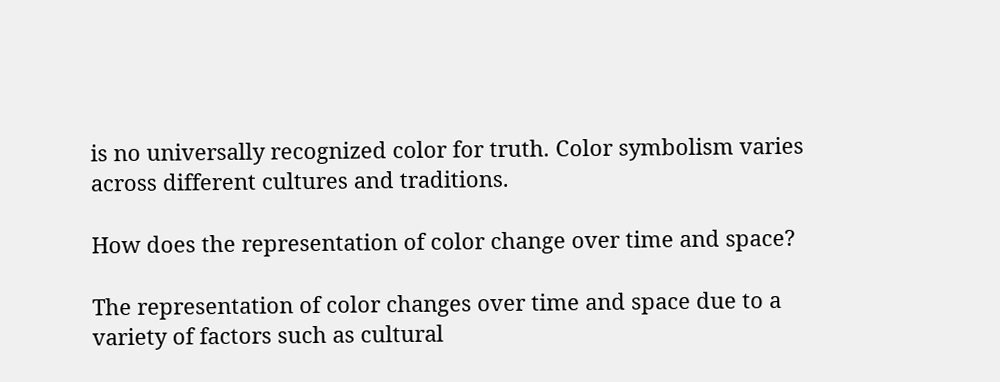is no universally recognized color for truth. Color symbolism varies across different cultures and traditions.

How does the representation of color change over time and space?

The representation of color changes over time and space due to a variety of factors such as cultural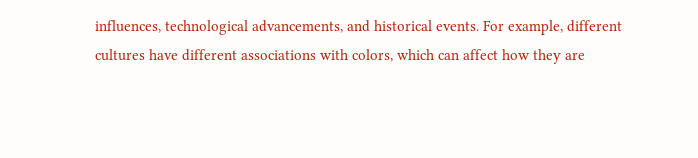influences, technological advancements, and historical events. For example, different cultures have different associations with colors, which can affect how they are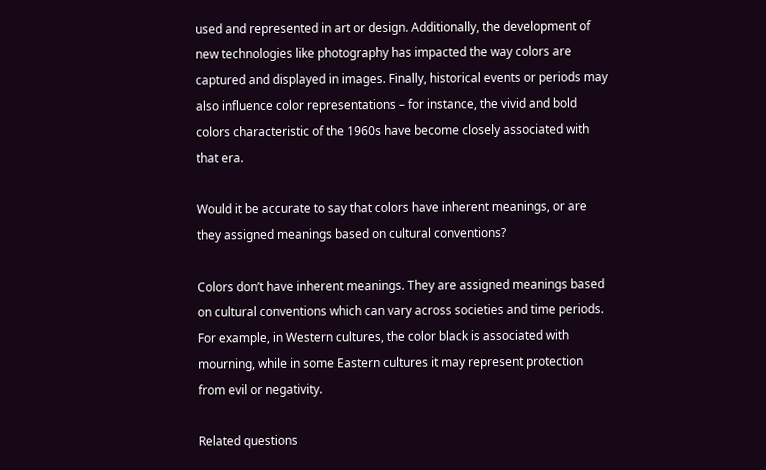used and represented in art or design. Additionally, the development of new technologies like photography has impacted the way colors are captured and displayed in images. Finally, historical events or periods may also influence color representations – for instance, the vivid and bold colors characteristic of the 1960s have become closely associated with that era.

Would it be accurate to say that colors have inherent meanings, or are they assigned meanings based on cultural conventions?

Colors don’t have inherent meanings. They are assigned meanings based on cultural conventions which can vary across societies and time periods. For example, in Western cultures, the color black is associated with mourning, while in some Eastern cultures it may represent protection from evil or negativity.

Related questions